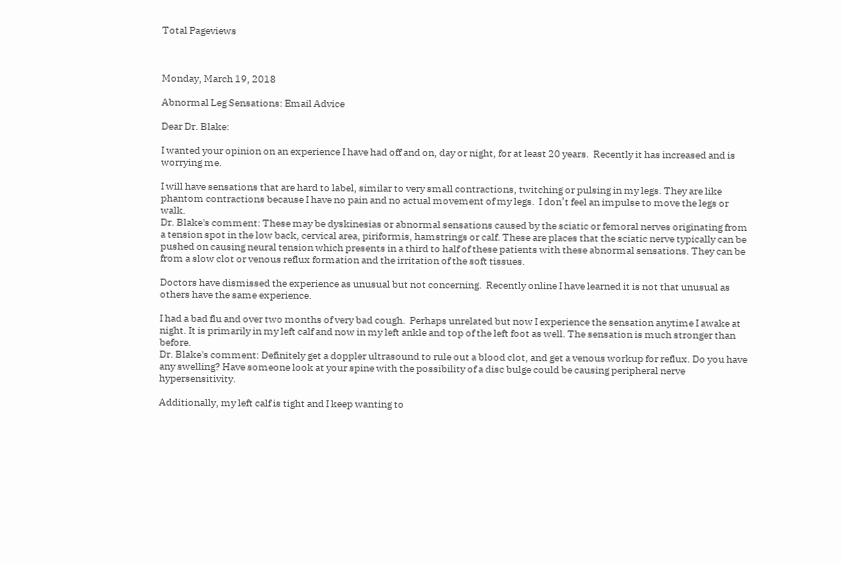Total Pageviews



Monday, March 19, 2018

Abnormal Leg Sensations: Email Advice

Dear Dr. Blake:

I wanted your opinion on an experience I have had off and on, day or night, for at least 20 years.  Recently it has increased and is worrying me.

I will have sensations that are hard to label, similar to very small contractions, twitching or pulsing in my legs. They are like phantom contractions because I have no pain and no actual movement of my legs.  I don’t feel an impulse to move the legs or walk.
Dr. Blake's comment: These may be dyskinesias or abnormal sensations caused by the sciatic or femoral nerves originating from a tension spot in the low back, cervical area, piriformis, hamstrings or calf. These are places that the sciatic nerve typically can be pushed on causing neural tension which presents in a third to half of these patients with these abnormal sensations. They can be from a slow clot or venous reflux formation and the irritation of the soft tissues.

Doctors have dismissed the experience as unusual but not concerning.  Recently online I have learned it is not that unusual as others have the same experience.

I had a bad flu and over two months of very bad cough.  Perhaps unrelated but now I experience the sensation anytime I awake at night. It is primarily in my left calf and now in my left ankle and top of the left foot as well. The sensation is much stronger than before.
Dr. Blake's comment: Definitely get a doppler ultrasound to rule out a blood clot, and get a venous workup for reflux. Do you have any swelling? Have someone look at your spine with the possibility of a disc bulge could be causing peripheral nerve hypersensitivity.

Additionally, my left calf is tight and I keep wanting to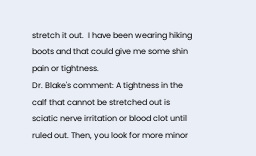stretch it out.  I have been wearing hiking boots and that could give me some shin pain or tightness.
Dr. Blake's comment: A tightness in the calf that cannot be stretched out is sciatic nerve irritation or blood clot until ruled out. Then, you look for more minor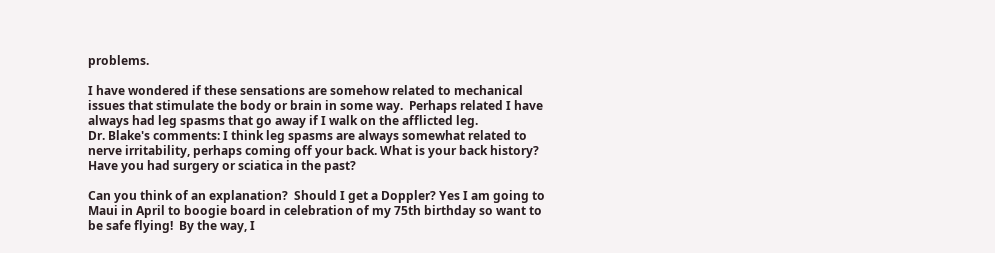problems.

I have wondered if these sensations are somehow related to mechanical issues that stimulate the body or brain in some way.  Perhaps related I have always had leg spasms that go away if I walk on the afflicted leg.
Dr. Blake's comments: I think leg spasms are always somewhat related to nerve irritability, perhaps coming off your back. What is your back history? Have you had surgery or sciatica in the past?

Can you think of an explanation?  Should I get a Doppler? Yes I am going to Maui in April to boogie board in celebration of my 75th birthday so want to be safe flying!  By the way, I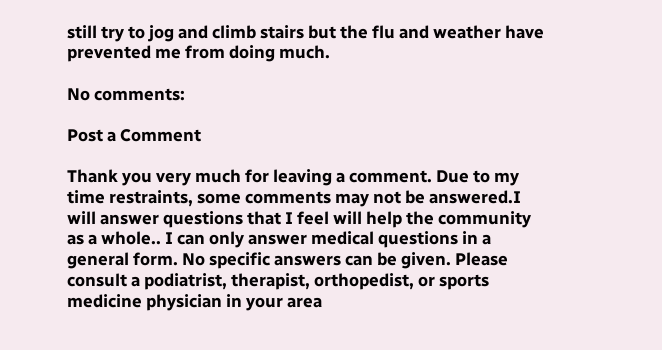still try to jog and climb stairs but the flu and weather have prevented me from doing much.

No comments:

Post a Comment

Thank you very much for leaving a comment. Due to my time restraints, some comments may not be answered.I will answer questions that I feel will help the community as a whole.. I can only answer medical questions in a general form. No specific answers can be given. Please consult a podiatrist, therapist, orthopedist, or sports medicine physician in your area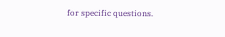for specific questions.